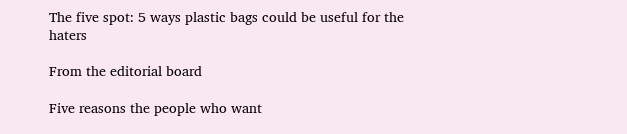The five spot: 5 ways plastic bags could be useful for the haters

From the editorial board

Five reasons the people who want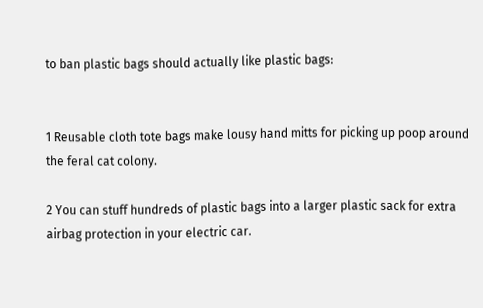to ban plastic bags should actually like plastic bags:


1 Reusable cloth tote bags make lousy hand mitts for picking up poop around the feral cat colony.

2 You can stuff hundreds of plastic bags into a larger plastic sack for extra airbag protection in your electric car.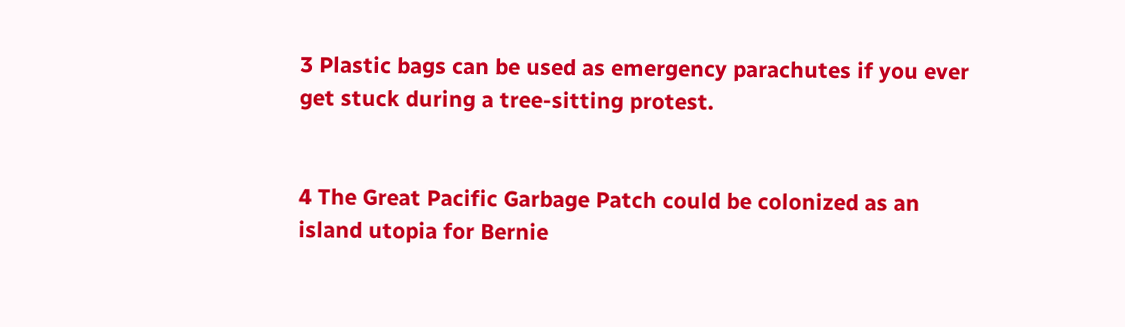3 Plastic bags can be used as emergency parachutes if you ever get stuck during a tree-sitting protest.


4 The Great Pacific Garbage Patch could be colonized as an island utopia for Bernie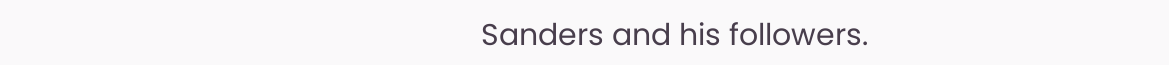Sanders and his followers.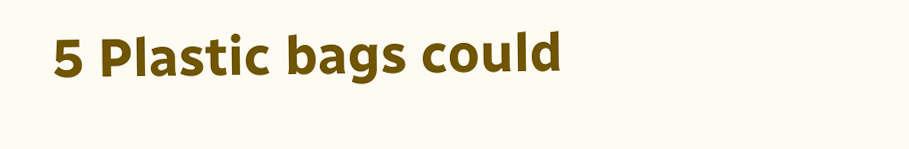5 Plastic bags could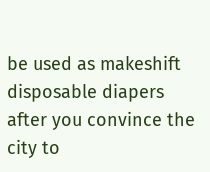be used as makeshift disposable diapers after you convince the city to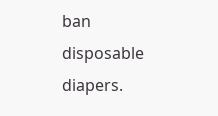ban disposable diapers.